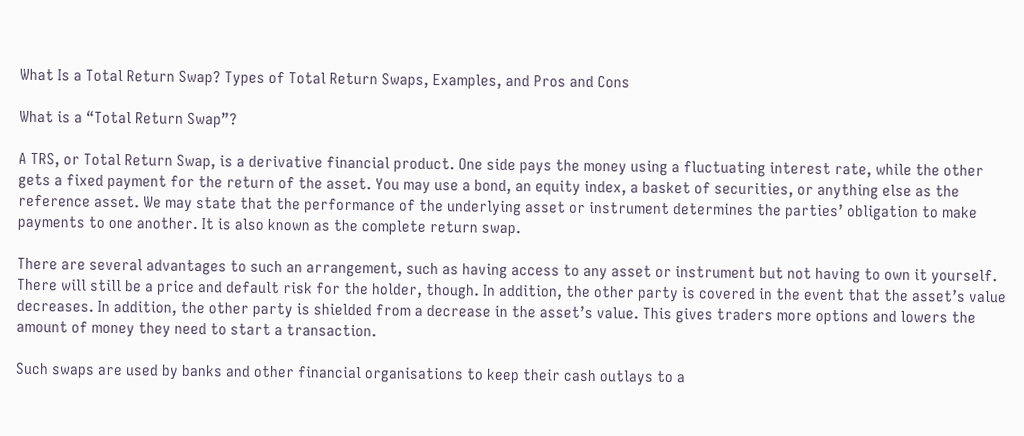What Is a Total Return Swap? Types of Total Return Swaps, Examples, and Pros and Cons

What is a “Total Return Swap”?

A TRS, or Total Return Swap, is a derivative financial product. One side pays the money using a fluctuating interest rate, while the other gets a fixed payment for the return of the asset. You may use a bond, an equity index, a basket of securities, or anything else as the reference asset. We may state that the performance of the underlying asset or instrument determines the parties’ obligation to make payments to one another. It is also known as the complete return swap.

There are several advantages to such an arrangement, such as having access to any asset or instrument but not having to own it yourself. There will still be a price and default risk for the holder, though. In addition, the other party is covered in the event that the asset’s value decreases. In addition, the other party is shielded from a decrease in the asset’s value. This gives traders more options and lowers the amount of money they need to start a transaction.

Such swaps are used by banks and other financial organisations to keep their cash outlays to a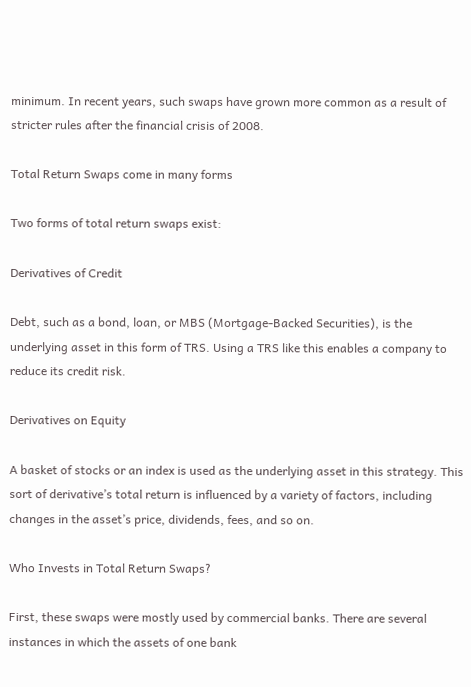minimum. In recent years, such swaps have grown more common as a result of stricter rules after the financial crisis of 2008.

Total Return Swaps come in many forms

Two forms of total return swaps exist:

Derivatives of Credit

Debt, such as a bond, loan, or MBS (Mortgage-Backed Securities), is the underlying asset in this form of TRS. Using a TRS like this enables a company to reduce its credit risk.

Derivatives on Equity

A basket of stocks or an index is used as the underlying asset in this strategy. This sort of derivative’s total return is influenced by a variety of factors, including changes in the asset’s price, dividends, fees, and so on.

Who Invests in Total Return Swaps?

First, these swaps were mostly used by commercial banks. There are several instances in which the assets of one bank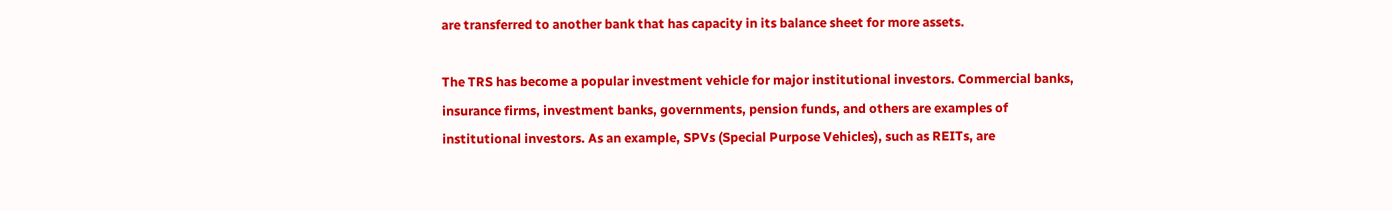are transferred to another bank that has capacity in its balance sheet for more assets.

The TRS has become a popular investment vehicle for major institutional investors. Commercial banks, insurance firms, investment banks, governments, pension funds, and others are examples of institutional investors. As an example, SPVs (Special Purpose Vehicles), such as REITs, are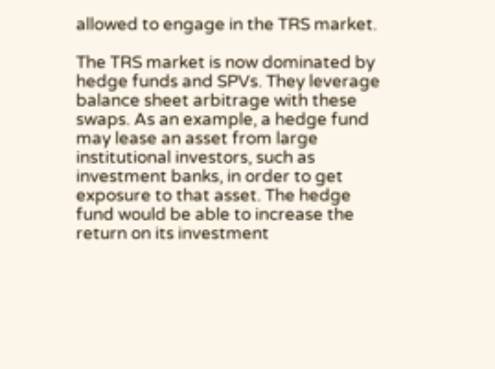allowed to engage in the TRS market.

The TRS market is now dominated by hedge funds and SPVs. They leverage balance sheet arbitrage with these swaps. As an example, a hedge fund may lease an asset from large institutional investors, such as investment banks, in order to get exposure to that asset. The hedge fund would be able to increase the return on its investment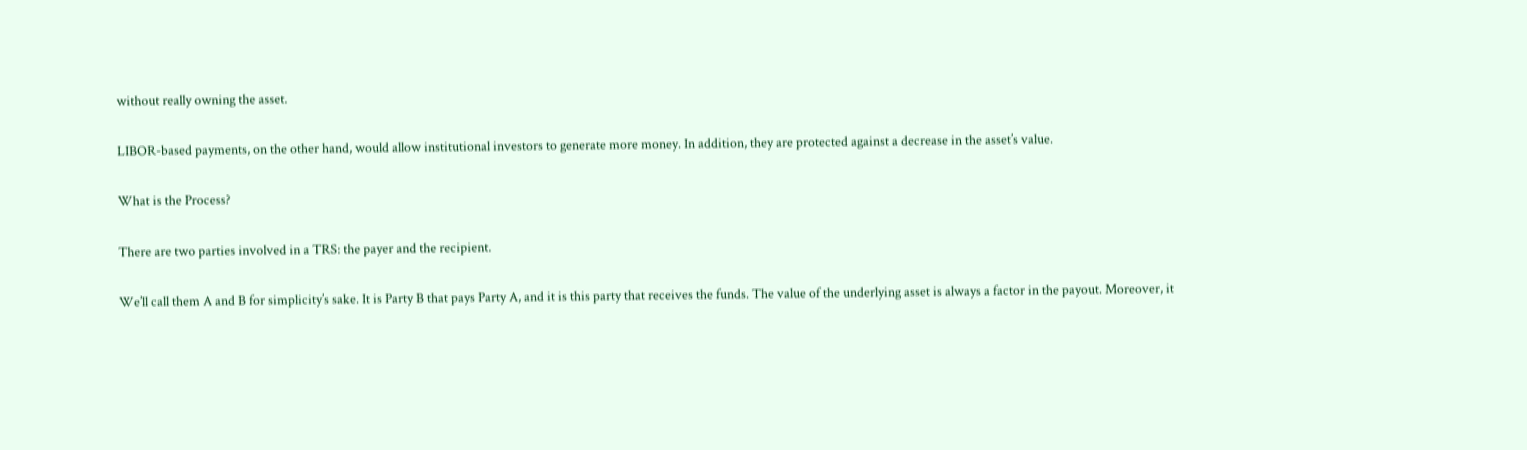without really owning the asset.

LIBOR-based payments, on the other hand, would allow institutional investors to generate more money. In addition, they are protected against a decrease in the asset’s value.

What is the Process?

There are two parties involved in a TRS: the payer and the recipient.

We’ll call them A and B for simplicity’s sake. It is Party B that pays Party A, and it is this party that receives the funds. The value of the underlying asset is always a factor in the payout. Moreover, it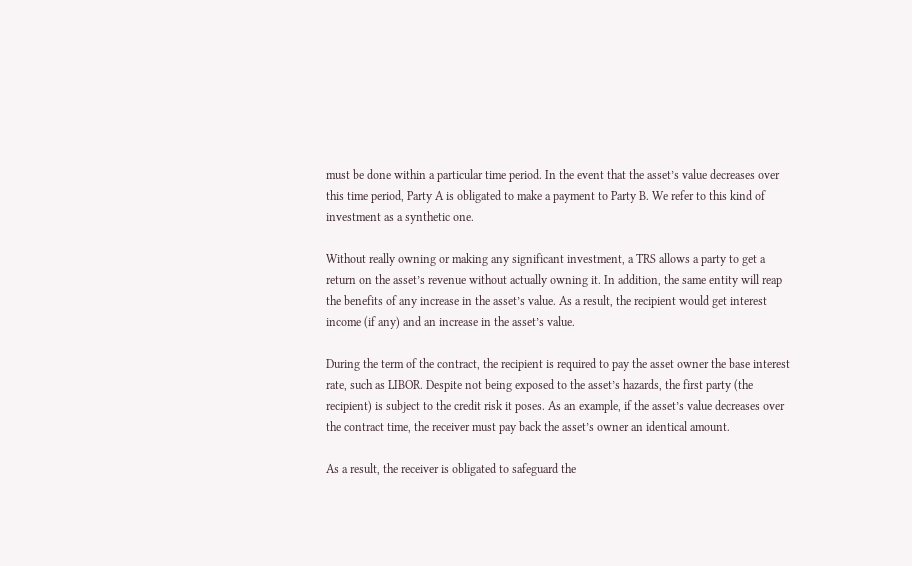must be done within a particular time period. In the event that the asset’s value decreases over this time period, Party A is obligated to make a payment to Party B. We refer to this kind of investment as a synthetic one.

Without really owning or making any significant investment, a TRS allows a party to get a return on the asset’s revenue without actually owning it. In addition, the same entity will reap the benefits of any increase in the asset’s value. As a result, the recipient would get interest income (if any) and an increase in the asset’s value.

During the term of the contract, the recipient is required to pay the asset owner the base interest rate, such as LIBOR. Despite not being exposed to the asset’s hazards, the first party (the recipient) is subject to the credit risk it poses. As an example, if the asset’s value decreases over the contract time, the receiver must pay back the asset’s owner an identical amount.

As a result, the receiver is obligated to safeguard the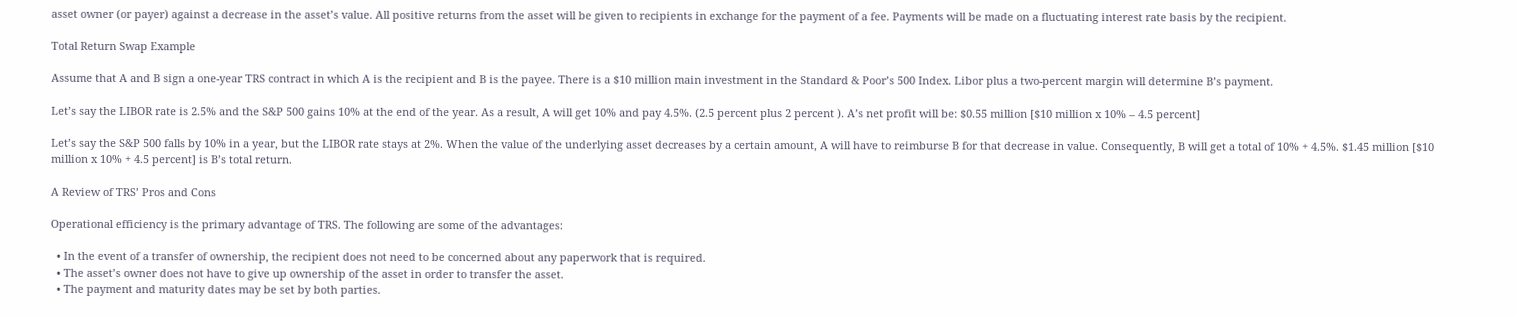asset owner (or payer) against a decrease in the asset’s value. All positive returns from the asset will be given to recipients in exchange for the payment of a fee. Payments will be made on a fluctuating interest rate basis by the recipient.

Total Return Swap Example

Assume that A and B sign a one-year TRS contract in which A is the recipient and B is the payee. There is a $10 million main investment in the Standard & Poor’s 500 Index. Libor plus a two-percent margin will determine B’s payment.

Let’s say the LIBOR rate is 2.5% and the S&P 500 gains 10% at the end of the year. As a result, A will get 10% and pay 4.5%. (2.5 percent plus 2 percent ). A’s net profit will be: $0.55 million [$10 million x 10% – 4.5 percent]

Let’s say the S&P 500 falls by 10% in a year, but the LIBOR rate stays at 2%. When the value of the underlying asset decreases by a certain amount, A will have to reimburse B for that decrease in value. Consequently, B will get a total of 10% + 4.5%. $1.45 million [$10 million x 10% + 4.5 percent] is B’s total return.

A Review of TRS’ Pros and Cons

Operational efficiency is the primary advantage of TRS. The following are some of the advantages:

  • In the event of a transfer of ownership, the recipient does not need to be concerned about any paperwork that is required.
  • The asset’s owner does not have to give up ownership of the asset in order to transfer the asset.
  • The payment and maturity dates may be set by both parties.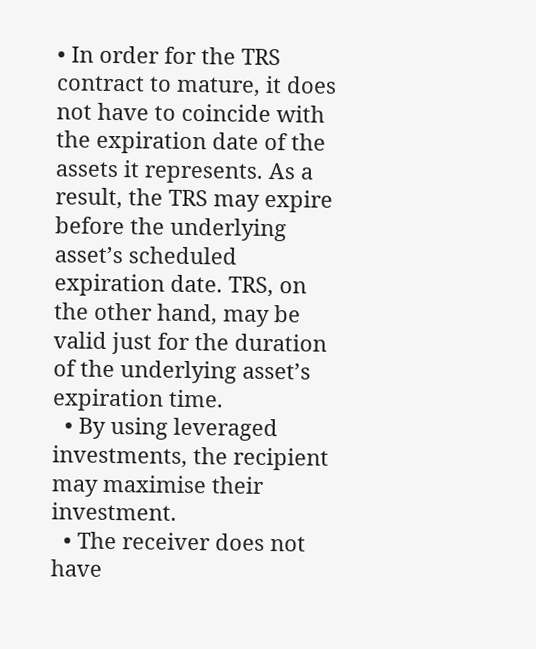• In order for the TRS contract to mature, it does not have to coincide with the expiration date of the assets it represents. As a result, the TRS may expire before the underlying asset’s scheduled expiration date. TRS, on the other hand, may be valid just for the duration of the underlying asset’s expiration time.
  • By using leveraged investments, the recipient may maximise their investment.
  • The receiver does not have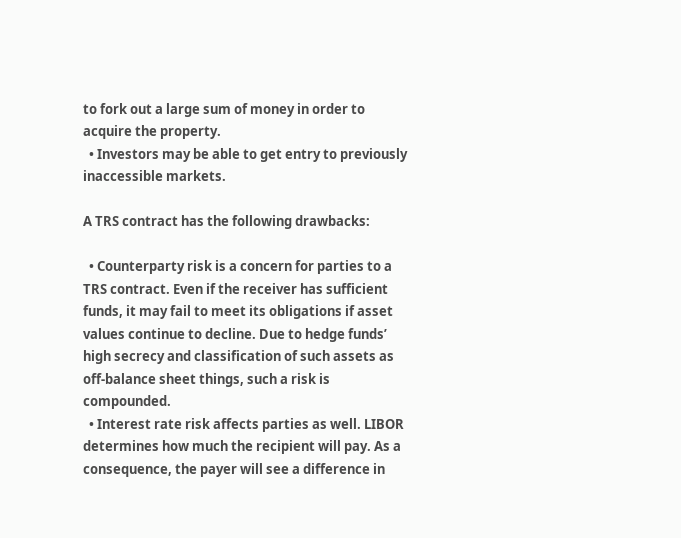to fork out a large sum of money in order to acquire the property.
  • Investors may be able to get entry to previously inaccessible markets.

A TRS contract has the following drawbacks:

  • Counterparty risk is a concern for parties to a TRS contract. Even if the receiver has sufficient funds, it may fail to meet its obligations if asset values continue to decline. Due to hedge funds’ high secrecy and classification of such assets as off-balance sheet things, such a risk is compounded.
  • Interest rate risk affects parties as well. LIBOR determines how much the recipient will pay. As a consequence, the payer will see a difference in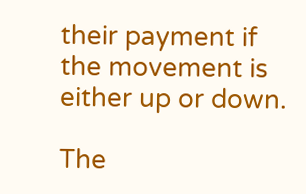their payment if the movement is either up or down.

The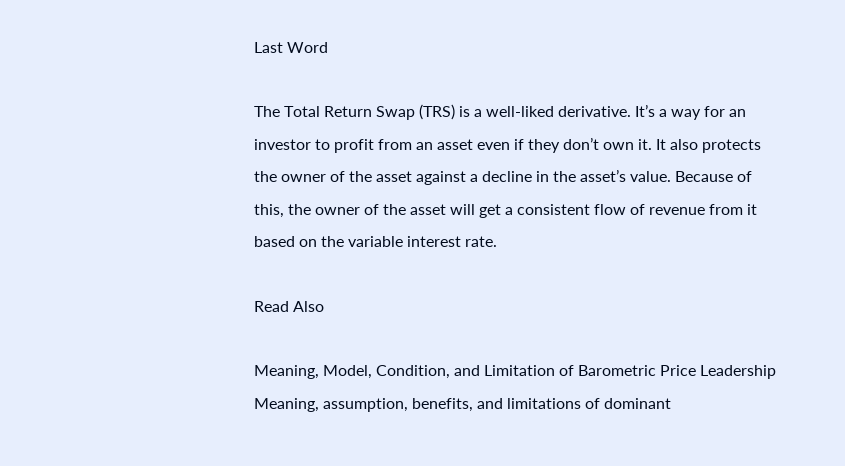Last Word

The Total Return Swap (TRS) is a well-liked derivative. It’s a way for an investor to profit from an asset even if they don’t own it. It also protects the owner of the asset against a decline in the asset’s value. Because of this, the owner of the asset will get a consistent flow of revenue from it based on the variable interest rate.

Read Also

Meaning, Model, Condition, and Limitation of Barometric Price Leadership
Meaning, assumption, benefits, and limitations of dominant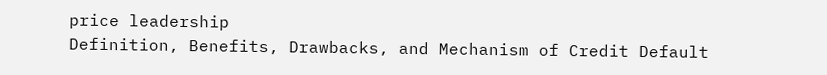price leadership
Definition, Benefits, Drawbacks, and Mechanism of Credit Default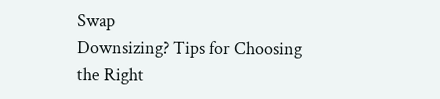Swap
Downsizing? Tips for Choosing the Right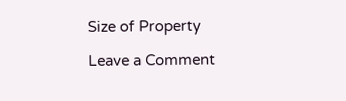Size of Property

Leave a Comment